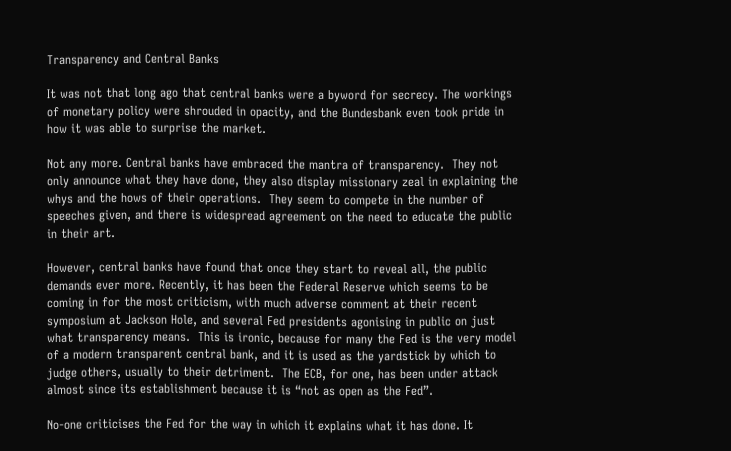Transparency and Central Banks

It was not that long ago that central banks were a byword for secrecy. The workings of monetary policy were shrouded in opacity, and the Bundesbank even took pride in how it was able to surprise the market.

Not any more. Central banks have embraced the mantra of transparency.  They not only announce what they have done, they also display missionary zeal in explaining the whys and the hows of their operations.  They seem to compete in the number of speeches given, and there is widespread agreement on the need to educate the public in their art.

However, central banks have found that once they start to reveal all, the public demands ever more. Recently, it has been the Federal Reserve which seems to be coming in for the most criticism, with much adverse comment at their recent symposium at Jackson Hole, and several Fed presidents agonising in public on just what transparency means.  This is ironic, because for many the Fed is the very model of a modern transparent central bank, and it is used as the yardstick by which to judge others, usually to their detriment.  The ECB, for one, has been under attack almost since its establishment because it is “not as open as the Fed”.

No-one criticises the Fed for the way in which it explains what it has done. It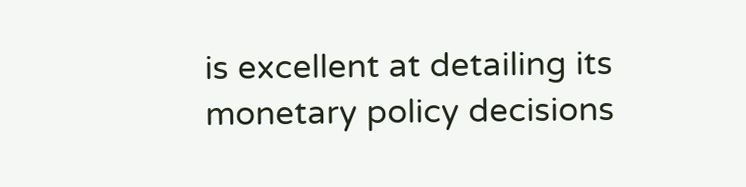is excellent at detailing its monetary policy decisions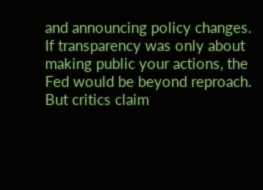and announcing policy changes.  If transparency was only about making public your actions, the Fed would be beyond reproach.  But critics claim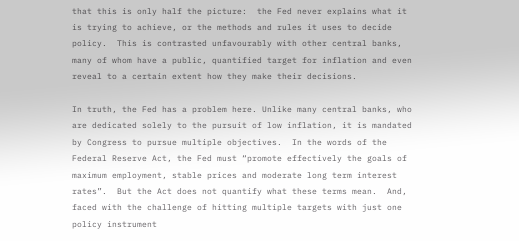that this is only half the picture:  the Fed never explains what it is trying to achieve, or the methods and rules it uses to decide policy.  This is contrasted unfavourably with other central banks, many of whom have a public, quantified target for inflation and even reveal to a certain extent how they make their decisions.

In truth, the Fed has a problem here. Unlike many central banks, who are dedicated solely to the pursuit of low inflation, it is mandated by Congress to pursue multiple objectives.  In the words of the Federal Reserve Act, the Fed must “promote effectively the goals of maximum employment, stable prices and moderate long term interest rates”.  But the Act does not quantify what these terms mean.  And, faced with the challenge of hitting multiple targets with just one policy instrument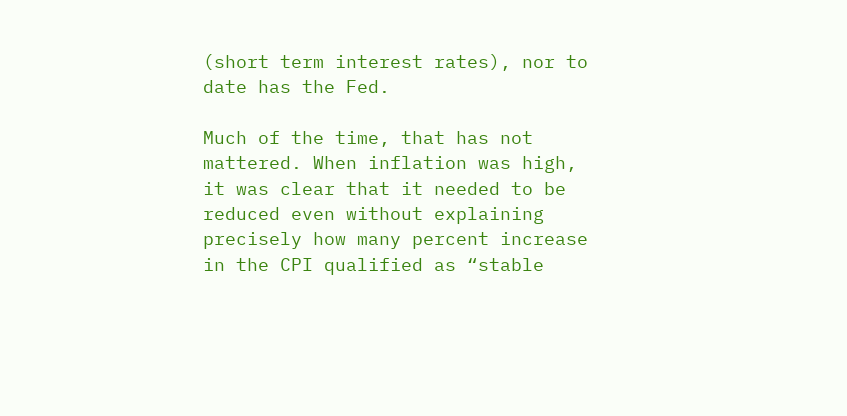(short term interest rates), nor to date has the Fed.

Much of the time, that has not mattered. When inflation was high, it was clear that it needed to be reduced even without explaining precisely how many percent increase in the CPI qualified as “stable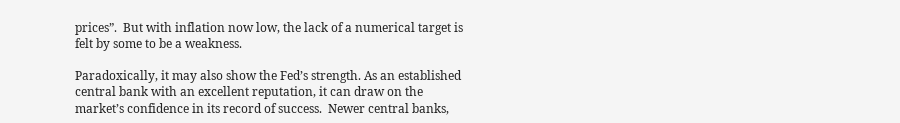prices”.  But with inflation now low, the lack of a numerical target is felt by some to be a weakness.

Paradoxically, it may also show the Fed’s strength. As an established central bank with an excellent reputation, it can draw on the market’s confidence in its record of success.  Newer central banks,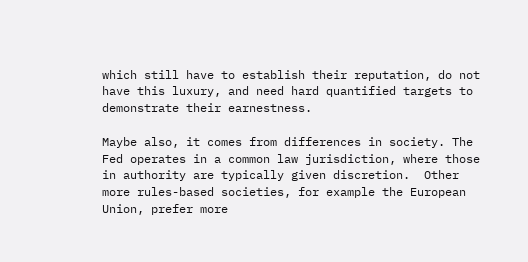which still have to establish their reputation, do not have this luxury, and need hard quantified targets to demonstrate their earnestness.

Maybe also, it comes from differences in society. The Fed operates in a common law jurisdiction, where those in authority are typically given discretion.  Other more rules-based societies, for example the European Union, prefer more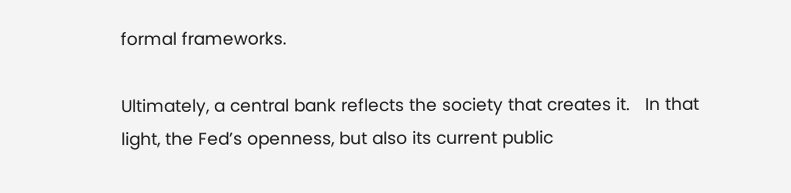formal frameworks.

Ultimately, a central bank reflects the society that creates it.   In that light, the Fed’s openness, but also its current public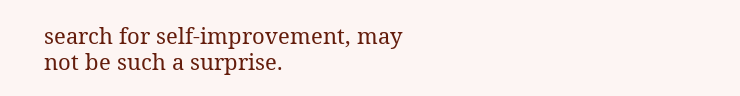search for self-improvement, may not be such a surprise.